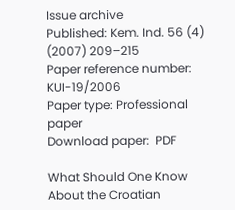Issue archive
Published: Kem. Ind. 56 (4) (2007) 209–215
Paper reference number: KUI-19/2006
Paper type: Professional paper
Download paper:  PDF

What Should One Know About the Croatian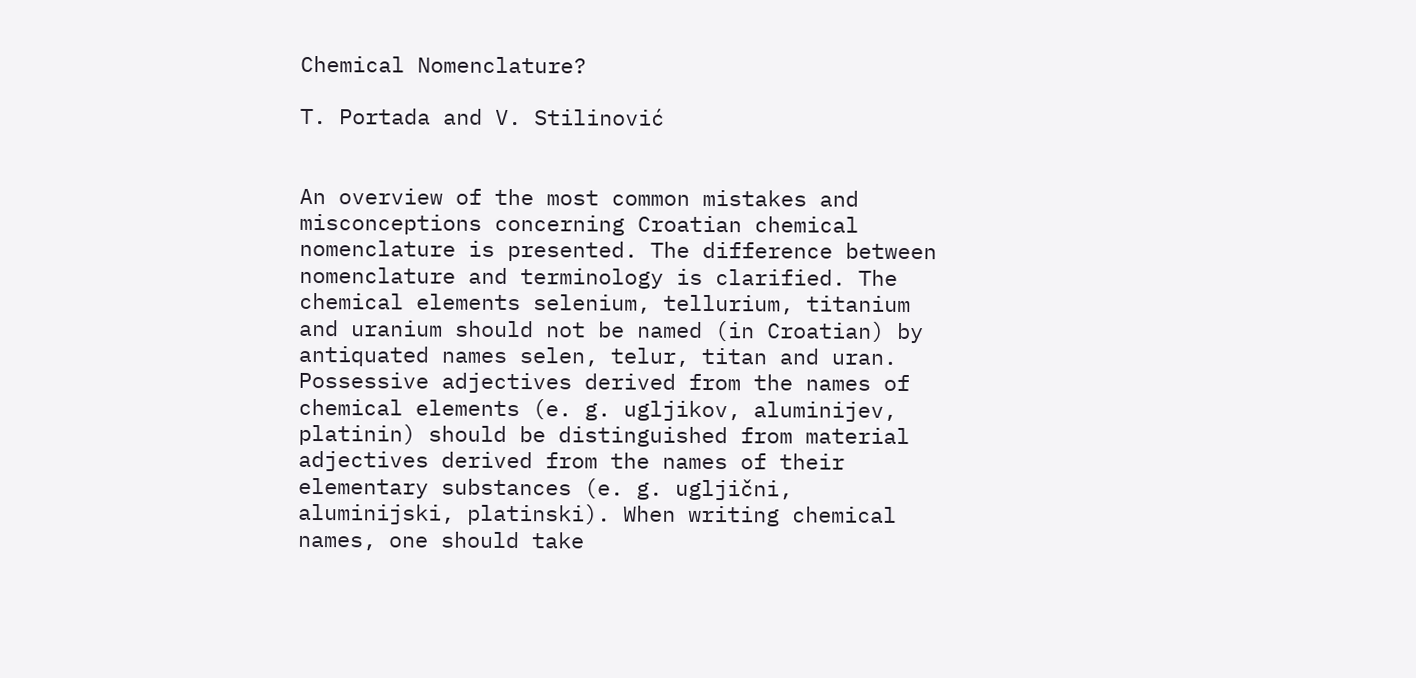Chemical Nomenclature?

T. Portada and V. Stilinović


An overview of the most common mistakes and misconceptions concerning Croatian chemical nomenclature is presented. The difference between nomenclature and terminology is clarified. The chemical elements selenium, tellurium, titanium and uranium should not be named (in Croatian) by antiquated names selen, telur, titan and uran. Possessive adjectives derived from the names of chemical elements (e. g. ugljikov, aluminijev, platinin) should be distinguished from material adjectives derived from the names of their elementary substances (e. g. ugljični, aluminijski, platinski). When writing chemical names, one should take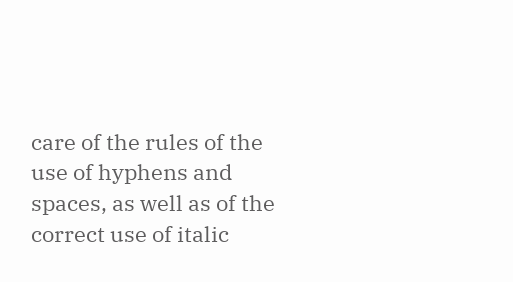care of the rules of the use of hyphens and spaces, as well as of the correct use of italic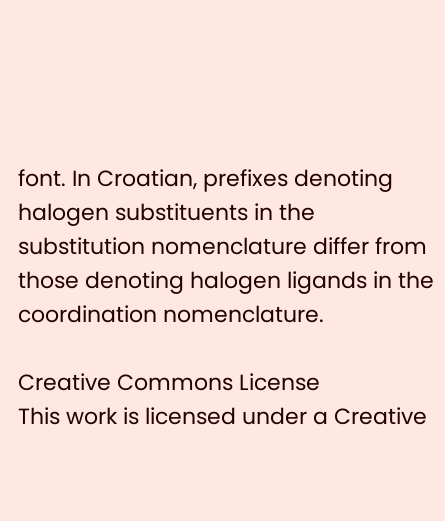font. In Croatian, prefixes denoting halogen substituents in the substitution nomenclature differ from those denoting halogen ligands in the coordination nomenclature.

Creative Commons License
This work is licensed under a Creative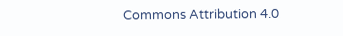Commons Attribution 4.0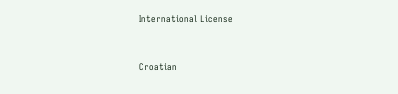International License


Croatian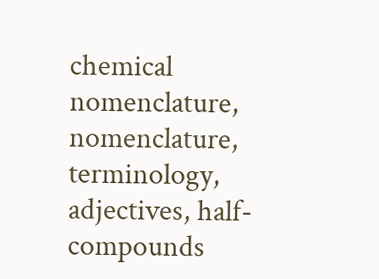chemical nomenclature, nomenclature, terminology, adjectives, half-compounds